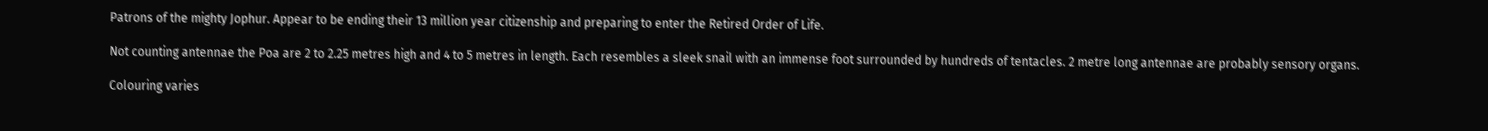Patrons of the mighty Jophur. Appear to be ending their 13 million year citizenship and preparing to enter the Retired Order of Life.

Not counting antennae the Poa are 2 to 2.25 metres high and 4 to 5 metres in length. Each resembles a sleek snail with an immense foot surrounded by hundreds of tentacles. 2 metre long antennae are probably sensory organs.

Colouring varies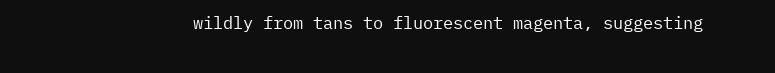wildly from tans to fluorescent magenta, suggesting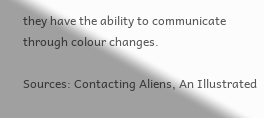they have the ability to communicate through colour changes.

Sources: Contacting Aliens, An Illustrated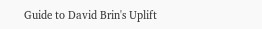Guide to David Brin's Uplift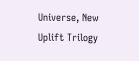Universe, New Uplift Trilogy